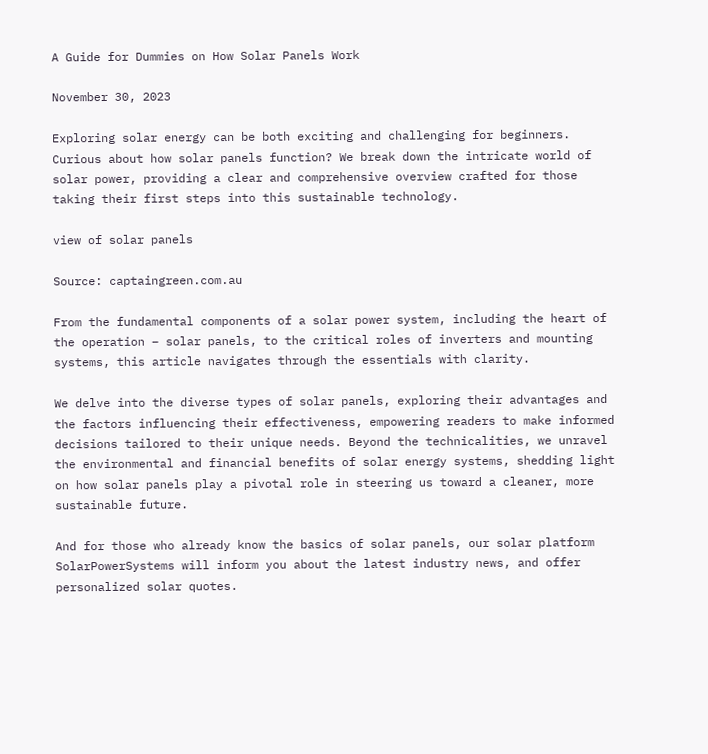A Guide for Dummies on How Solar Panels Work

November 30, 2023

Exploring solar energy can be both exciting and challenging for beginners. Curious about how solar panels function? We break down the intricate world of solar power, providing a clear and comprehensive overview crafted for those taking their first steps into this sustainable technology.

view of solar panels

Source: captaingreen.com.au

From the fundamental components of a solar power system, including the heart of the operation – solar panels, to the critical roles of inverters and mounting systems, this article navigates through the essentials with clarity.

We delve into the diverse types of solar panels, exploring their advantages and the factors influencing their effectiveness, empowering readers to make informed decisions tailored to their unique needs. Beyond the technicalities, we unravel the environmental and financial benefits of solar energy systems, shedding light on how solar panels play a pivotal role in steering us toward a cleaner, more sustainable future.

And for those who already know the basics of solar panels, our solar platform SolarPowerSystems will inform you about the latest industry news, and offer personalized solar quotes.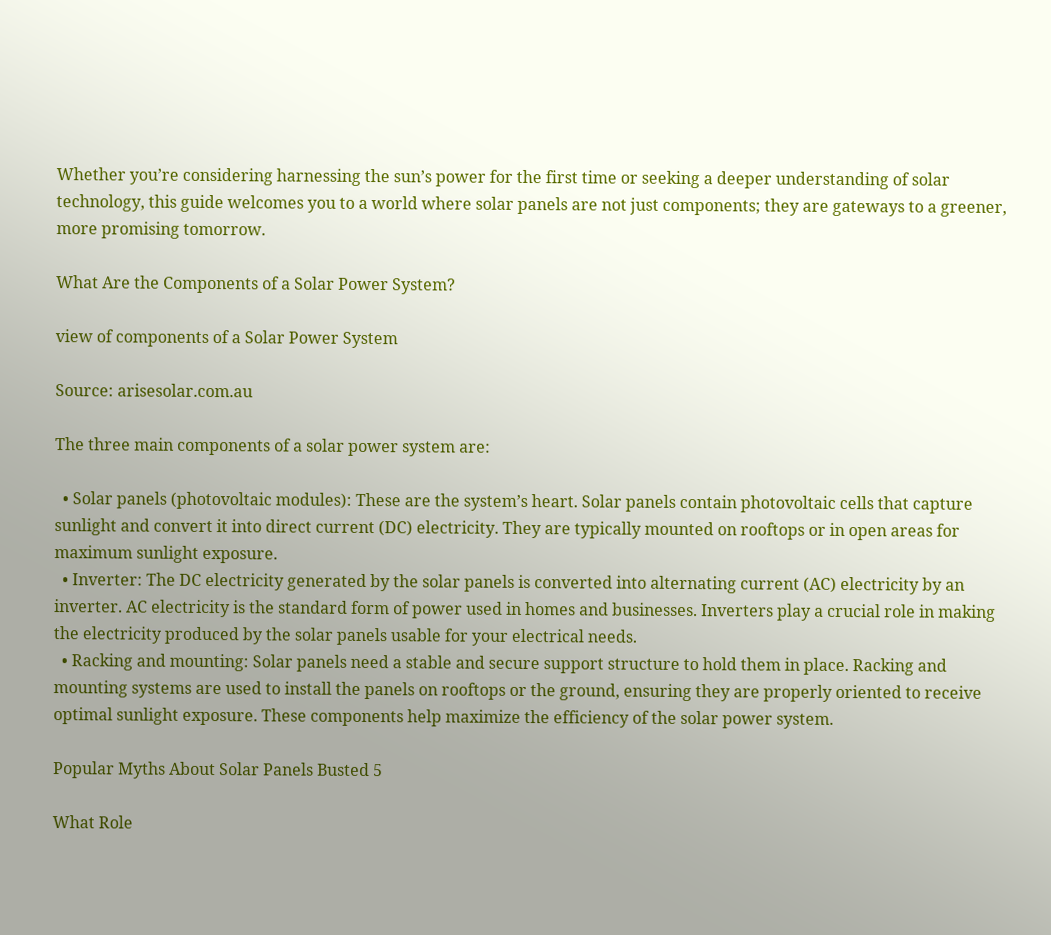Whether you’re considering harnessing the sun’s power for the first time or seeking a deeper understanding of solar technology, this guide welcomes you to a world where solar panels are not just components; they are gateways to a greener, more promising tomorrow.

What Are the Components of a Solar Power System?

view of components of a Solar Power System

Source: arisesolar.com.au

The three main components of a solar power system are:

  • Solar panels (photovoltaic modules): These are the system’s heart. Solar panels contain photovoltaic cells that capture sunlight and convert it into direct current (DC) electricity. They are typically mounted on rooftops or in open areas for maximum sunlight exposure.
  • Inverter: The DC electricity generated by the solar panels is converted into alternating current (AC) electricity by an inverter. AC electricity is the standard form of power used in homes and businesses. Inverters play a crucial role in making the electricity produced by the solar panels usable for your electrical needs.
  • Racking and mounting: Solar panels need a stable and secure support structure to hold them in place. Racking and mounting systems are used to install the panels on rooftops or the ground, ensuring they are properly oriented to receive optimal sunlight exposure. These components help maximize the efficiency of the solar power system.

Popular Myths About Solar Panels Busted 5

What Role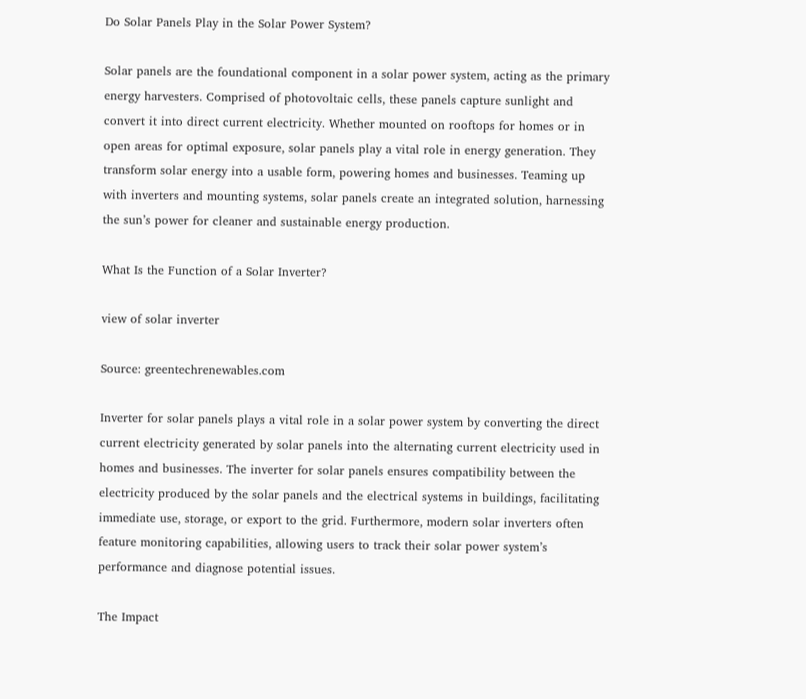Do Solar Panels Play in the Solar Power System?

Solar panels are the foundational component in a solar power system, acting as the primary energy harvesters. Comprised of photovoltaic cells, these panels capture sunlight and convert it into direct current electricity. Whether mounted on rooftops for homes or in open areas for optimal exposure, solar panels play a vital role in energy generation. They transform solar energy into a usable form, powering homes and businesses. Teaming up with inverters and mounting systems, solar panels create an integrated solution, harnessing the sun’s power for cleaner and sustainable energy production.

What Is the Function of a Solar Inverter?

view of solar inverter

Source: greentechrenewables.com

Inverter for solar panels plays a vital role in a solar power system by converting the direct current electricity generated by solar panels into the alternating current electricity used in homes and businesses. The inverter for solar panels ensures compatibility between the electricity produced by the solar panels and the electrical systems in buildings, facilitating immediate use, storage, or export to the grid. Furthermore, modern solar inverters often feature monitoring capabilities, allowing users to track their solar power system’s performance and diagnose potential issues.

The Impact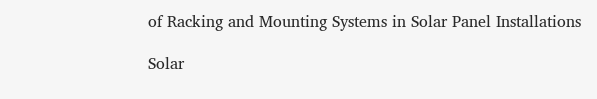of Racking and Mounting Systems in Solar Panel Installations

Solar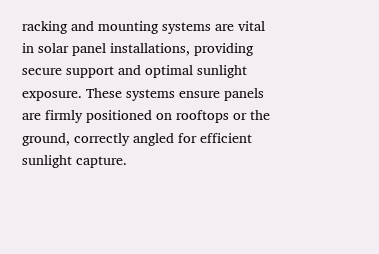racking and mounting systems are vital in solar panel installations, providing secure support and optimal sunlight exposure. These systems ensure panels are firmly positioned on rooftops or the ground, correctly angled for efficient sunlight capture.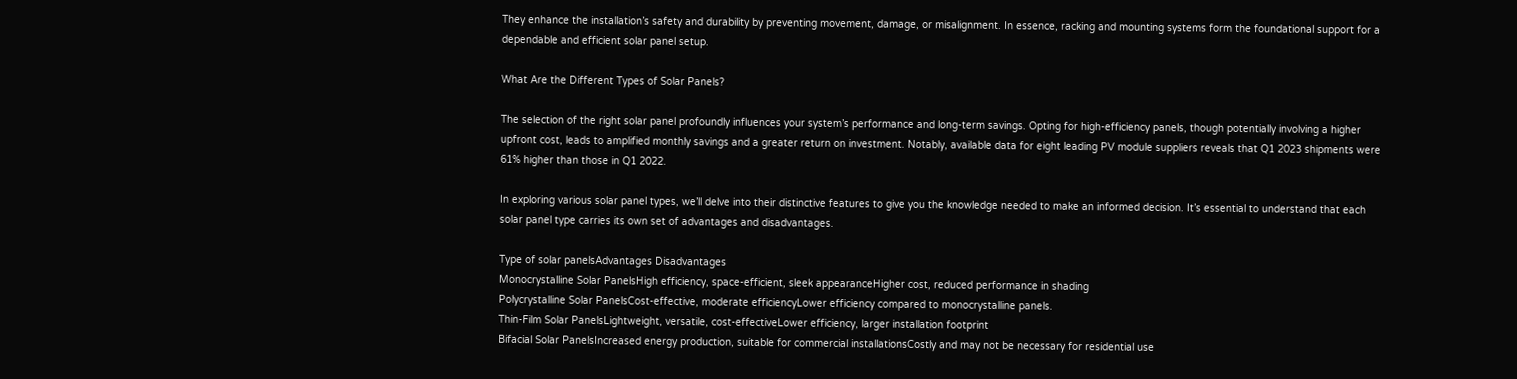They enhance the installation’s safety and durability by preventing movement, damage, or misalignment. In essence, racking and mounting systems form the foundational support for a dependable and efficient solar panel setup.

What Are the Different Types of Solar Panels?

The selection of the right solar panel profoundly influences your system’s performance and long-term savings. Opting for high-efficiency panels, though potentially involving a higher upfront cost, leads to amplified monthly savings and a greater return on investment. Notably, available data for eight leading PV module suppliers reveals that Q1 2023 shipments were 61% higher than those in Q1 2022.

In exploring various solar panel types, we’ll delve into their distinctive features to give you the knowledge needed to make an informed decision. It’s essential to understand that each solar panel type carries its own set of advantages and disadvantages.

Type of solar panelsAdvantages Disadvantages
Monocrystalline Solar PanelsHigh efficiency, space-efficient, sleek appearanceHigher cost, reduced performance in shading
Polycrystalline Solar PanelsCost-effective, moderate efficiencyLower efficiency compared to monocrystalline panels.
Thin-Film Solar PanelsLightweight, versatile, cost-effectiveLower efficiency, larger installation footprint
Bifacial Solar PanelsIncreased energy production, suitable for commercial installationsCostly and may not be necessary for residential use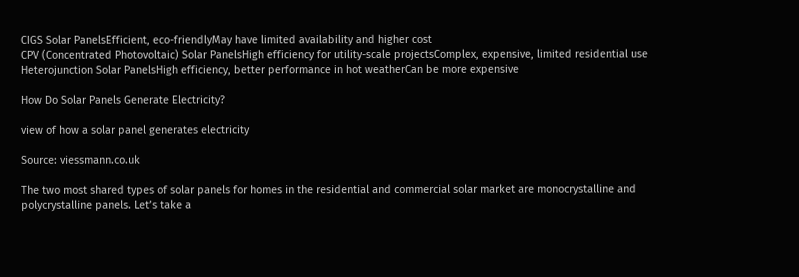CIGS Solar PanelsEfficient, eco-friendlyMay have limited availability and higher cost
CPV (Concentrated Photovoltaic) Solar PanelsHigh efficiency for utility-scale projectsComplex, expensive, limited residential use
Heterojunction Solar PanelsHigh efficiency, better performance in hot weatherCan be more expensive

How Do Solar Panels Generate Electricity?

view of how a solar panel generates electricity

Source: viessmann.co.uk

The two most shared types of solar panels for homes in the residential and commercial solar market are monocrystalline and polycrystalline panels. Let’s take a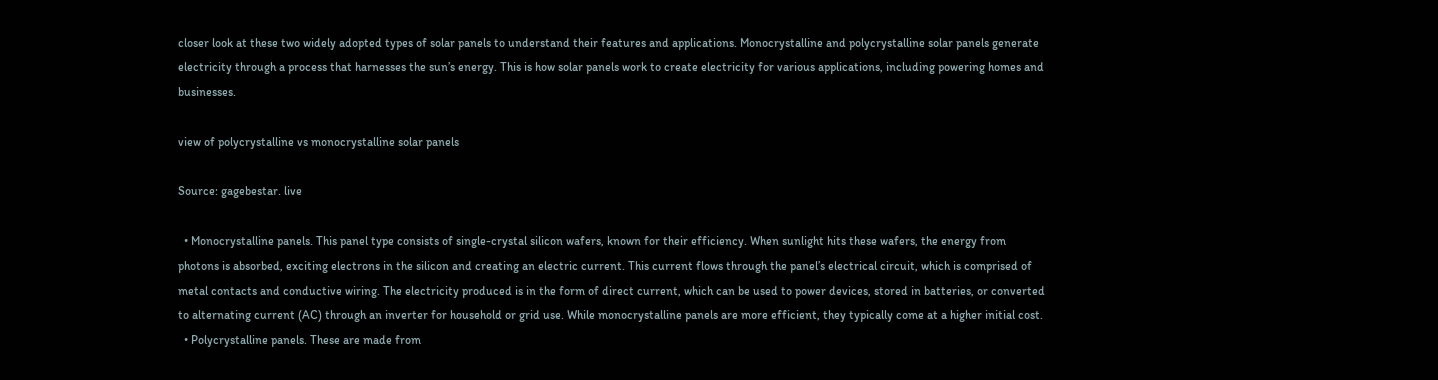closer look at these two widely adopted types of solar panels to understand their features and applications. Monocrystalline and polycrystalline solar panels generate electricity through a process that harnesses the sun’s energy. This is how solar panels work to create electricity for various applications, including powering homes and businesses.

view of polycrystalline vs monocrystalline solar panels

Source: gagebestar. live

  • Monocrystalline panels. This panel type consists of single-crystal silicon wafers, known for their efficiency. When sunlight hits these wafers, the energy from photons is absorbed, exciting electrons in the silicon and creating an electric current. This current flows through the panel’s electrical circuit, which is comprised of metal contacts and conductive wiring. The electricity produced is in the form of direct current, which can be used to power devices, stored in batteries, or converted to alternating current (AC) through an inverter for household or grid use. While monocrystalline panels are more efficient, they typically come at a higher initial cost.
  • Polycrystalline panels. These are made from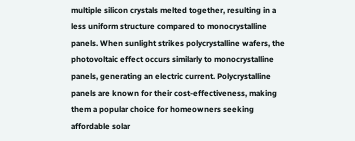multiple silicon crystals melted together, resulting in a less uniform structure compared to monocrystalline panels. When sunlight strikes polycrystalline wafers, the photovoltaic effect occurs similarly to monocrystalline panels, generating an electric current. Polycrystalline panels are known for their cost-effectiveness, making them a popular choice for homeowners seeking affordable solar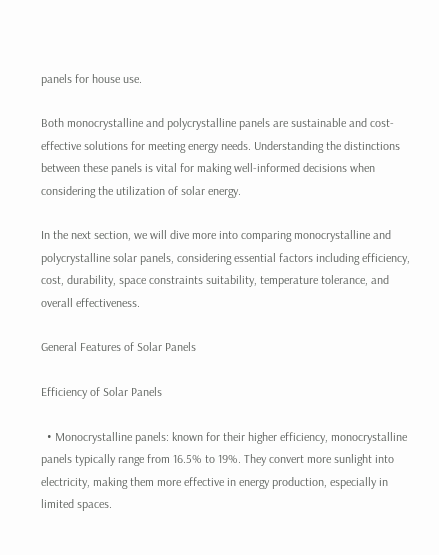panels for house use.

Both monocrystalline and polycrystalline panels are sustainable and cost-effective solutions for meeting energy needs. Understanding the distinctions between these panels is vital for making well-informed decisions when considering the utilization of solar energy.

In the next section, we will dive more into comparing monocrystalline and polycrystalline solar panels, considering essential factors including efficiency, cost, durability, space constraints suitability, temperature tolerance, and overall effectiveness.

General Features of Solar Panels

Efficiency of Solar Panels

  • Monocrystalline panels: known for their higher efficiency, monocrystalline panels typically range from 16.5% to 19%. They convert more sunlight into electricity, making them more effective in energy production, especially in limited spaces.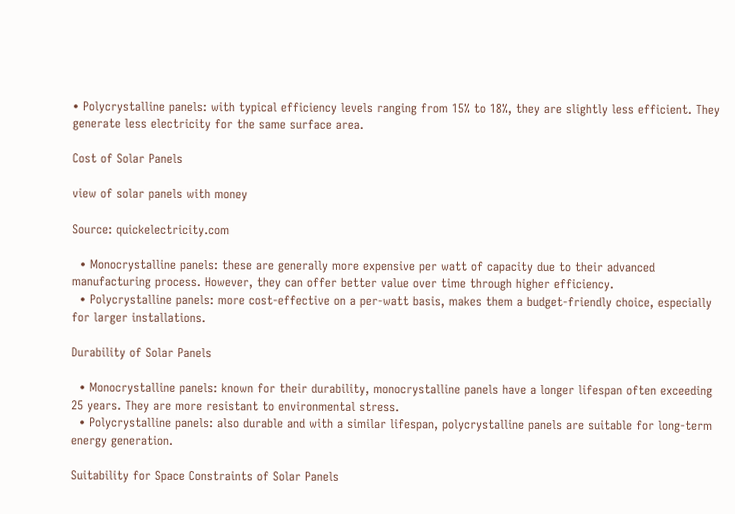• Polycrystalline panels: with typical efficiency levels ranging from 15% to 18%, they are slightly less efficient. They generate less electricity for the same surface area.

Cost of Solar Panels

view of solar panels with money

Source: quickelectricity.com

  • Monocrystalline panels: these are generally more expensive per watt of capacity due to their advanced manufacturing process. However, they can offer better value over time through higher efficiency.
  • Polycrystalline panels: more cost-effective on a per-watt basis, makes them a budget-friendly choice, especially for larger installations.

Durability of Solar Panels

  • Monocrystalline panels: known for their durability, monocrystalline panels have a longer lifespan often exceeding 25 years. They are more resistant to environmental stress.
  • Polycrystalline panels: also durable and with a similar lifespan, polycrystalline panels are suitable for long-term energy generation.

Suitability for Space Constraints of Solar Panels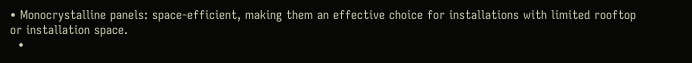• Monocrystalline panels: space-efficient, making them an effective choice for installations with limited rooftop or installation space.
  •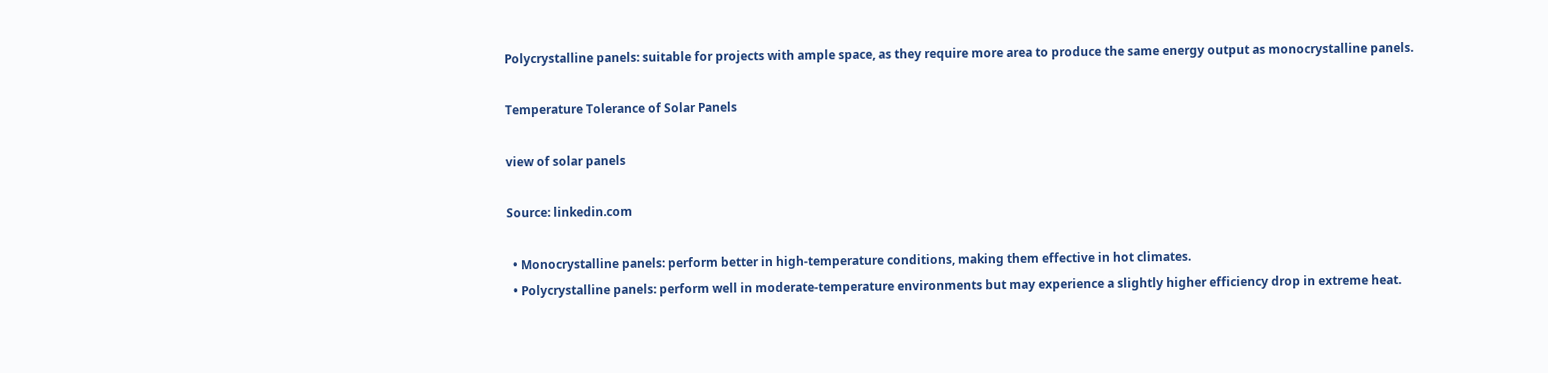Polycrystalline panels: suitable for projects with ample space, as they require more area to produce the same energy output as monocrystalline panels.

Temperature Tolerance of Solar Panels

view of solar panels

Source: linkedin.com

  • Monocrystalline panels: perform better in high-temperature conditions, making them effective in hot climates.
  • Polycrystalline panels: perform well in moderate-temperature environments but may experience a slightly higher efficiency drop in extreme heat.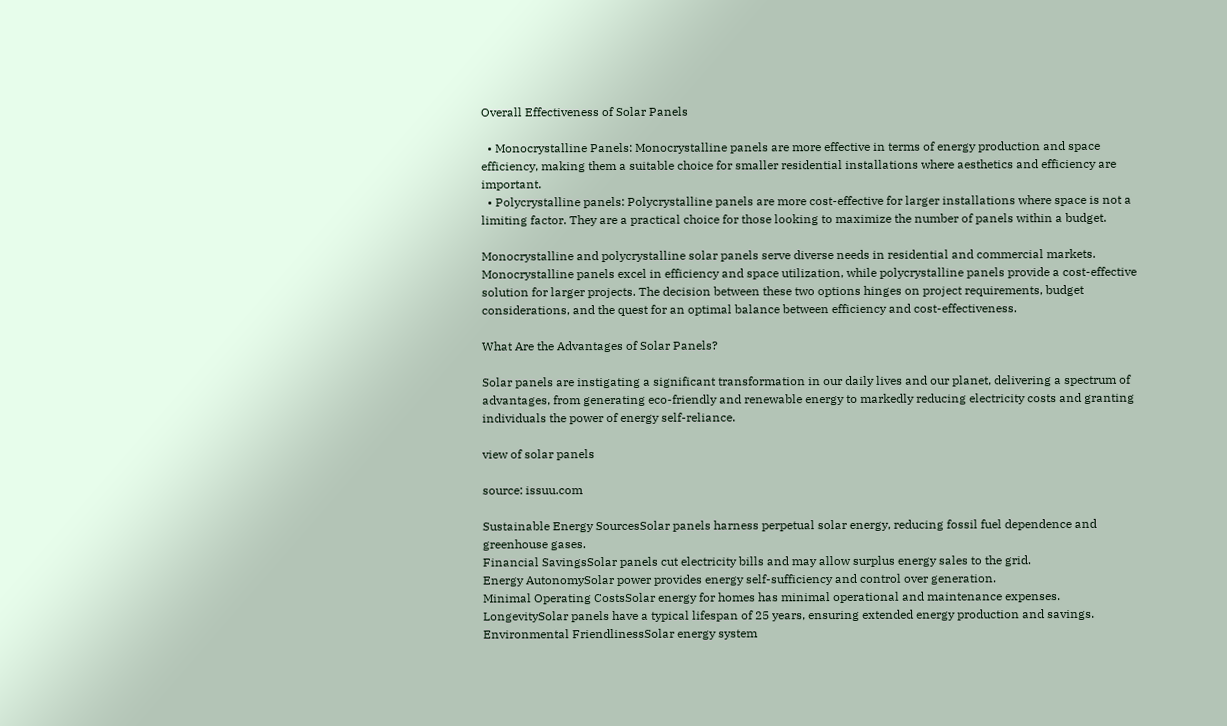Overall Effectiveness of Solar Panels

  • Monocrystalline Panels: Monocrystalline panels are more effective in terms of energy production and space efficiency, making them a suitable choice for smaller residential installations where aesthetics and efficiency are important.
  • Polycrystalline panels: Polycrystalline panels are more cost-effective for larger installations where space is not a limiting factor. They are a practical choice for those looking to maximize the number of panels within a budget.

Monocrystalline and polycrystalline solar panels serve diverse needs in residential and commercial markets. Monocrystalline panels excel in efficiency and space utilization, while polycrystalline panels provide a cost-effective solution for larger projects. The decision between these two options hinges on project requirements, budget considerations, and the quest for an optimal balance between efficiency and cost-effectiveness.

What Are the Advantages of Solar Panels?

Solar panels are instigating a significant transformation in our daily lives and our planet, delivering a spectrum of advantages, from generating eco-friendly and renewable energy to markedly reducing electricity costs and granting individuals the power of energy self-reliance.

view of solar panels

source: issuu.com

Sustainable Energy SourcesSolar panels harness perpetual solar energy, reducing fossil fuel dependence and greenhouse gases.
Financial SavingsSolar panels cut electricity bills and may allow surplus energy sales to the grid.
Energy AutonomySolar power provides energy self-sufficiency and control over generation.
Minimal Operating CostsSolar energy for homes has minimal operational and maintenance expenses.
LongevitySolar panels have a typical lifespan of 25 years, ensuring extended energy production and savings.
Environmental FriendlinessSolar energy system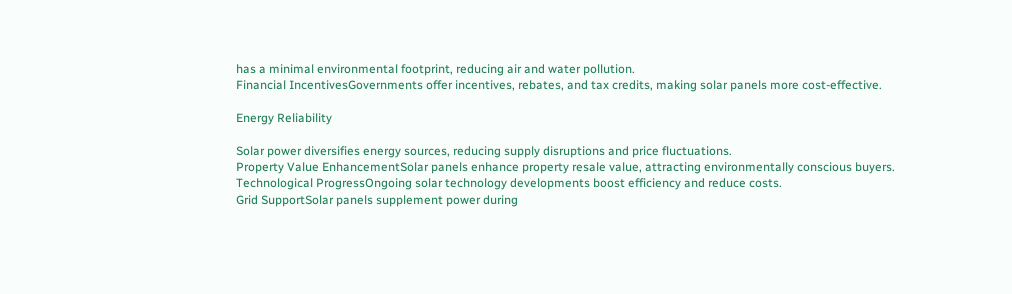has a minimal environmental footprint, reducing air and water pollution.
Financial IncentivesGovernments offer incentives, rebates, and tax credits, making solar panels more cost-effective.

Energy Reliability

Solar power diversifies energy sources, reducing supply disruptions and price fluctuations.
Property Value EnhancementSolar panels enhance property resale value, attracting environmentally conscious buyers.
Technological ProgressOngoing solar technology developments boost efficiency and reduce costs.
Grid SupportSolar panels supplement power during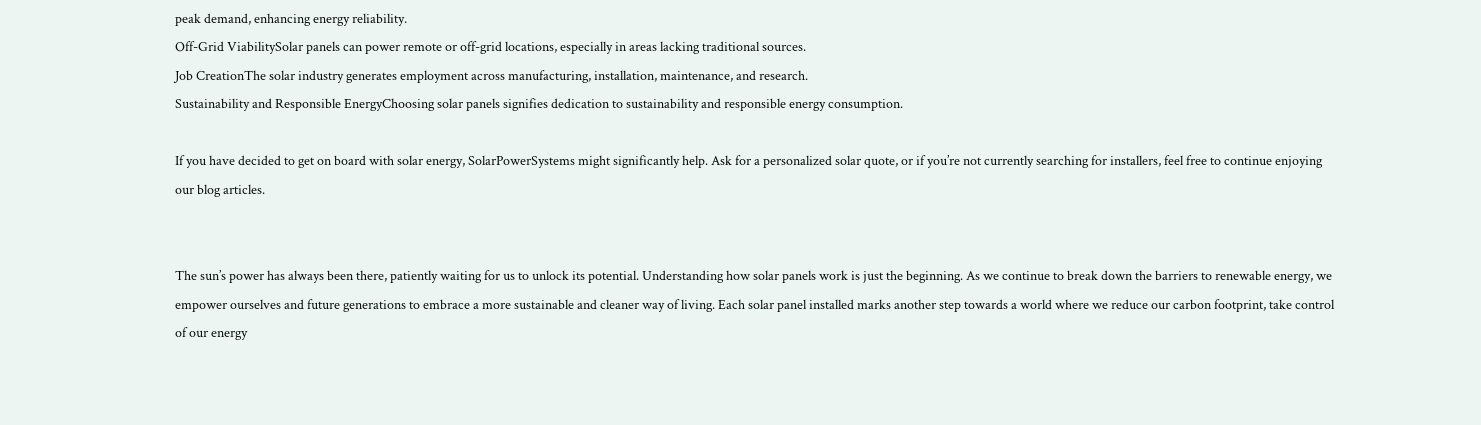peak demand, enhancing energy reliability.
Off-Grid ViabilitySolar panels can power remote or off-grid locations, especially in areas lacking traditional sources.
Job CreationThe solar industry generates employment across manufacturing, installation, maintenance, and research.
Sustainability and Responsible EnergyChoosing solar panels signifies dedication to sustainability and responsible energy consumption.

If you have decided to get on board with solar energy, SolarPowerSystems might significantly help. Ask for a personalized solar quote, or if you’re not currently searching for installers, feel free to continue enjoying our blog articles.


The sun’s power has always been there, patiently waiting for us to unlock its potential. Understanding how solar panels work is just the beginning. As we continue to break down the barriers to renewable energy, we empower ourselves and future generations to embrace a more sustainable and cleaner way of living. Each solar panel installed marks another step towards a world where we reduce our carbon footprint, take control of our energy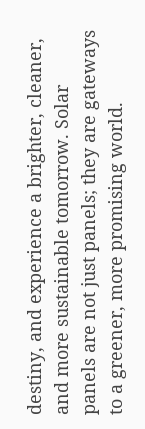destiny, and experience a brighter, cleaner, and more sustainable tomorrow. Solar panels are not just panels; they are gateways to a greener, more promising world.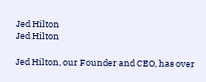Jed Hilton
Jed Hilton

Jed Hilton, our Founder and CEO, has over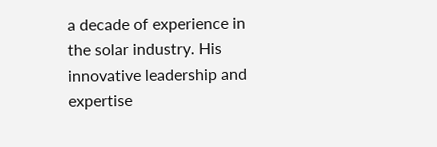a decade of experience in the solar industry. His innovative leadership and expertise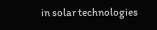in solar technologies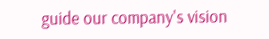guide our company's vision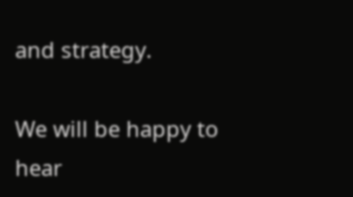and strategy.

We will be happy to hear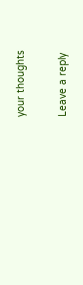your thoughts

Leave a reply